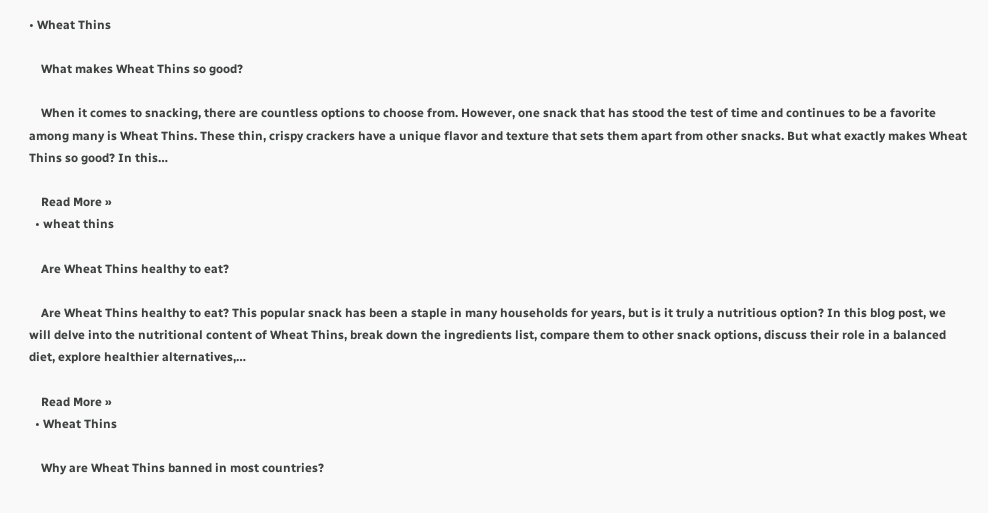• Wheat Thins

    What makes Wheat Thins so good?

    When it comes to snacking, there are countless options to choose from. However, one snack that has stood the test of time and continues to be a favorite among many is Wheat Thins. These thin, crispy crackers have a unique flavor and texture that sets them apart from other snacks. But what exactly makes Wheat Thins so good? In this…

    Read More »
  • wheat thins

    Are Wheat Thins healthy to eat?

    Are Wheat Thins healthy to eat? This popular snack has been a staple in many households for years, but is it truly a nutritious option? In this blog post, we will delve into the nutritional content of Wheat Thins, break down the ingredients list, compare them to other snack options, discuss their role in a balanced diet, explore healthier alternatives,…

    Read More »
  • Wheat Thins

    Why are Wheat Thins banned in most countries?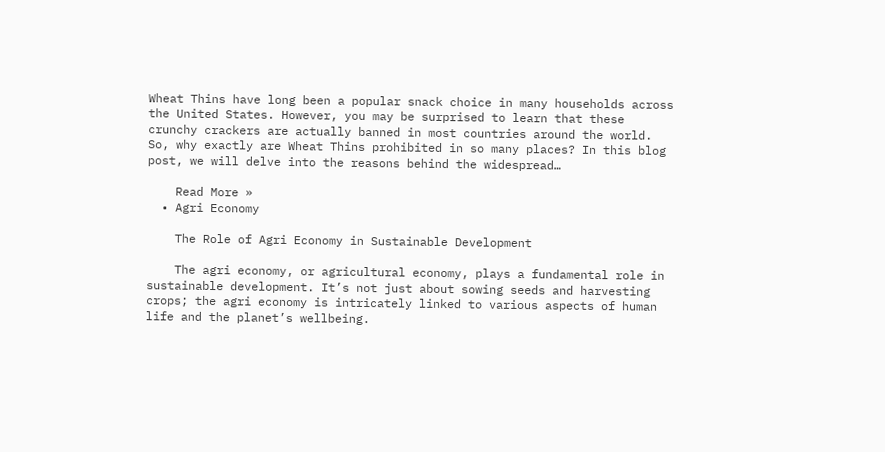Wheat Thins have long been a popular snack choice in many households across the United States. However, you may be surprised to learn that these crunchy crackers are actually banned in most countries around the world. So, why exactly are Wheat Thins prohibited in so many places? In this blog post, we will delve into the reasons behind the widespread…

    Read More »
  • Agri Economy

    The Role of Agri Economy in Sustainable Development

    The agri economy, or agricultural economy, plays a fundamental role in sustainable development. It’s not just about sowing seeds and harvesting crops; the agri economy is intricately linked to various aspects of human life and the planet’s wellbeing.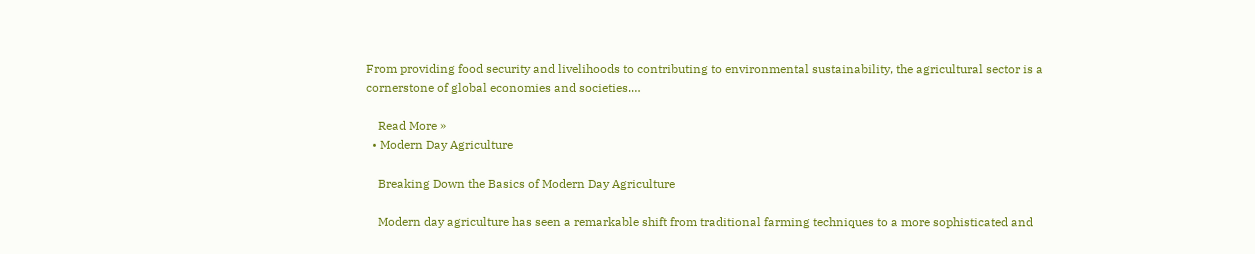From providing food security and livelihoods to contributing to environmental sustainability, the agricultural sector is a cornerstone of global economies and societies.…

    Read More »
  • Modern Day Agriculture

    Breaking Down the Basics of Modern Day Agriculture

    Modern day agriculture has seen a remarkable shift from traditional farming techniques to a more sophisticated and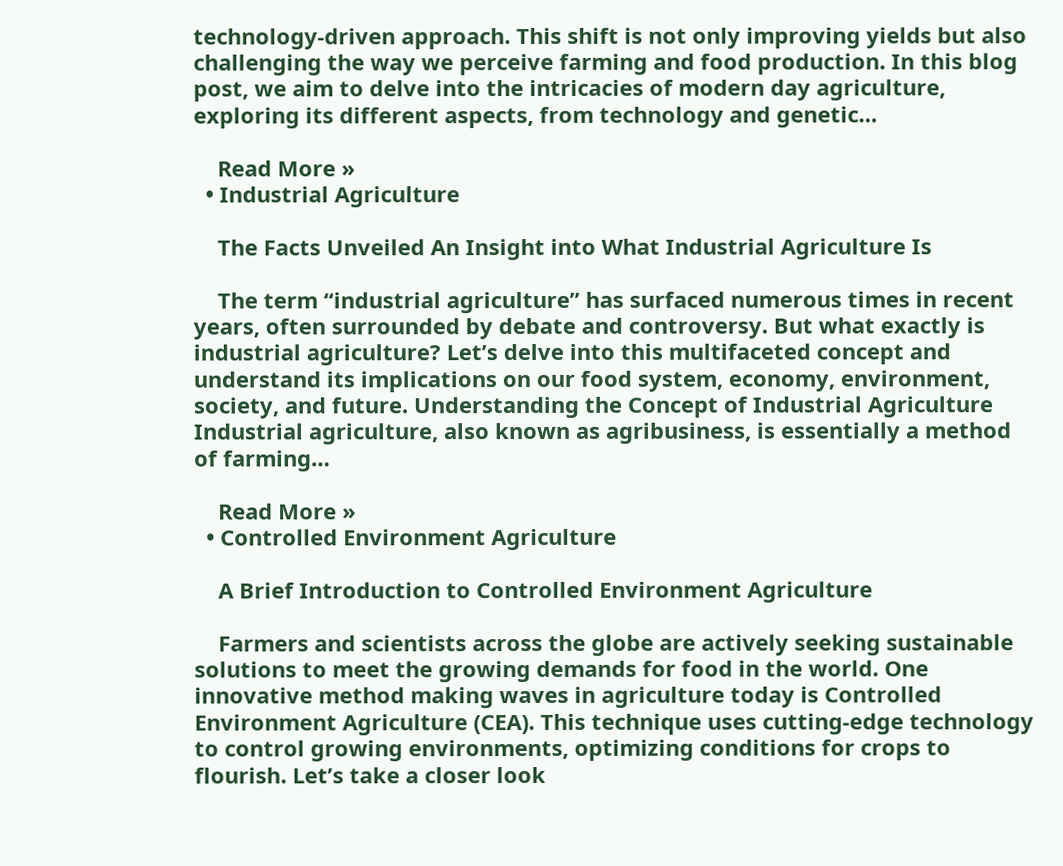technology-driven approach. This shift is not only improving yields but also challenging the way we perceive farming and food production. In this blog post, we aim to delve into the intricacies of modern day agriculture, exploring its different aspects, from technology and genetic…

    Read More »
  • Industrial Agriculture

    The Facts Unveiled An Insight into What Industrial Agriculture Is

    The term “industrial agriculture” has surfaced numerous times in recent years, often surrounded by debate and controversy. But what exactly is industrial agriculture? Let’s delve into this multifaceted concept and understand its implications on our food system, economy, environment, society, and future. Understanding the Concept of Industrial Agriculture Industrial agriculture, also known as agribusiness, is essentially a method of farming…

    Read More »
  • Controlled Environment Agriculture

    A Brief Introduction to Controlled Environment Agriculture

    Farmers and scientists across the globe are actively seeking sustainable solutions to meet the growing demands for food in the world. One innovative method making waves in agriculture today is Controlled Environment Agriculture (CEA). This technique uses cutting-edge technology to control growing environments, optimizing conditions for crops to flourish. Let’s take a closer look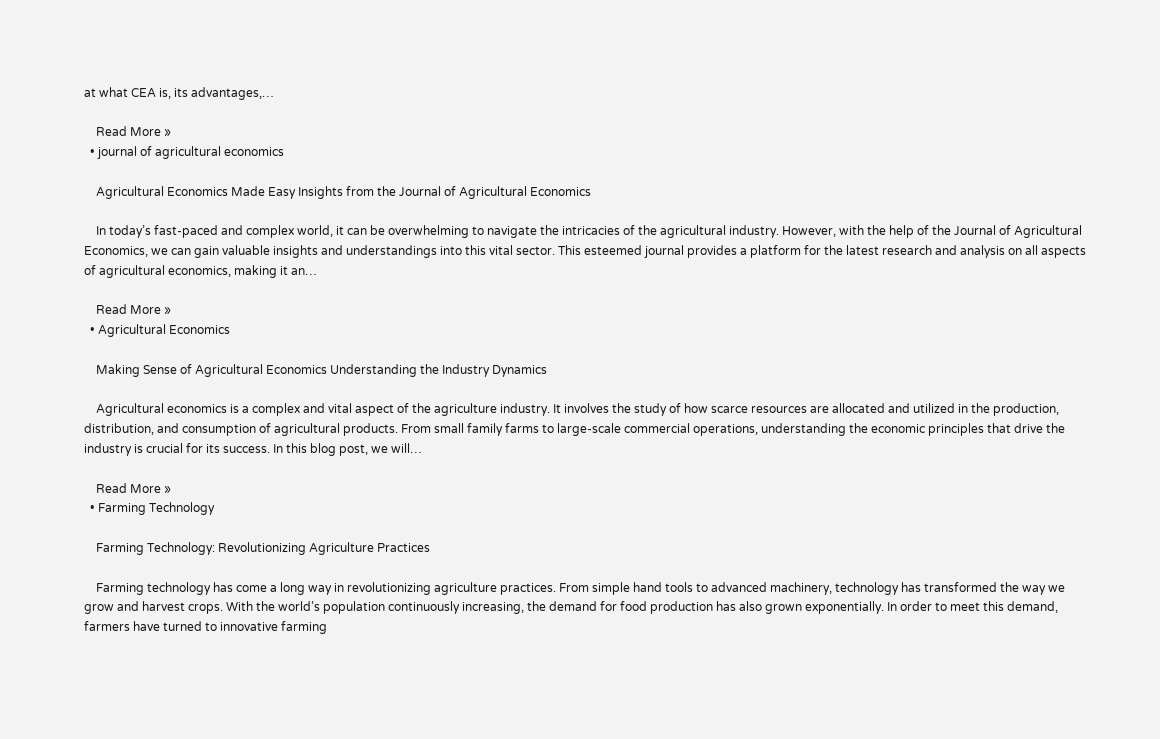at what CEA is, its advantages,…

    Read More »
  • journal of agricultural economics

    Agricultural Economics Made Easy Insights from the Journal of Agricultural Economics

    In today’s fast-paced and complex world, it can be overwhelming to navigate the intricacies of the agricultural industry. However, with the help of the Journal of Agricultural Economics, we can gain valuable insights and understandings into this vital sector. This esteemed journal provides a platform for the latest research and analysis on all aspects of agricultural economics, making it an…

    Read More »
  • Agricultural Economics

    Making Sense of Agricultural Economics Understanding the Industry Dynamics

    Agricultural economics is a complex and vital aspect of the agriculture industry. It involves the study of how scarce resources are allocated and utilized in the production, distribution, and consumption of agricultural products. From small family farms to large-scale commercial operations, understanding the economic principles that drive the industry is crucial for its success. In this blog post, we will…

    Read More »
  • Farming Technology

    Farming Technology: Revolutionizing Agriculture Practices

    Farming technology has come a long way in revolutionizing agriculture practices. From simple hand tools to advanced machinery, technology has transformed the way we grow and harvest crops. With the world’s population continuously increasing, the demand for food production has also grown exponentially. In order to meet this demand, farmers have turned to innovative farming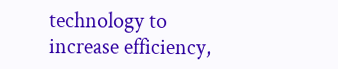technology to increase efficiency,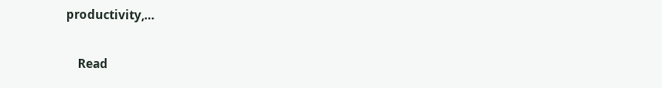productivity,…

    Read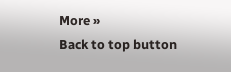More »
Back to top button